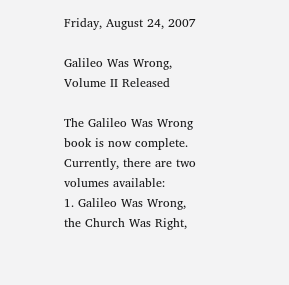Friday, August 24, 2007

Galileo Was Wrong, Volume II Released

The Galileo Was Wrong book is now complete. Currently, there are two volumes available:
1. Galileo Was Wrong, the Church Was Right,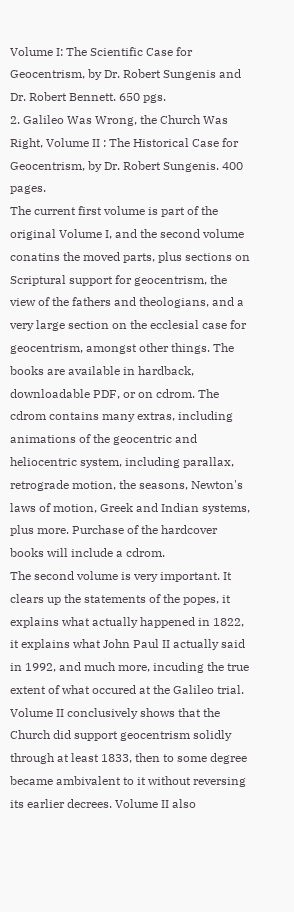Volume I: The Scientific Case for Geocentrism, by Dr. Robert Sungenis and Dr. Robert Bennett. 650 pgs.
2. Galileo Was Wrong, the Church Was Right, Volume II : The Historical Case for Geocentrism, by Dr. Robert Sungenis. 400 pages.
The current first volume is part of the original Volume I, and the second volume conatins the moved parts, plus sections on Scriptural support for geocentrism, the view of the fathers and theologians, and a very large section on the ecclesial case for geocentrism, amongst other things. The books are available in hardback, downloadable PDF, or on cdrom. The cdrom contains many extras, including animations of the geocentric and heliocentric system, including parallax, retrograde motion, the seasons, Newton's laws of motion, Greek and Indian systems, plus more. Purchase of the hardcover books will include a cdrom.
The second volume is very important. It clears up the statements of the popes, it explains what actually happened in 1822, it explains what John Paul II actually said in 1992, and much more, incuding the true extent of what occured at the Galileo trial. Volume II conclusively shows that the Church did support geocentrism solidly through at least 1833, then to some degree became ambivalent to it without reversing its earlier decrees. Volume II also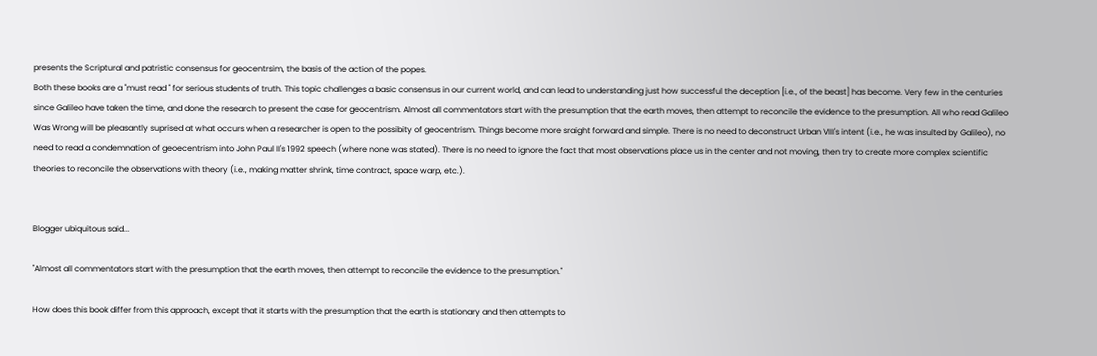presents the Scriptural and patristic consensus for geocentrsim, the basis of the action of the popes.
Both these books are a "must read " for serious students of truth. This topic challenges a basic consensus in our current world, and can lead to understanding just how successful the deception [i.e., of the beast] has become. Very few in the centuries since Galileo have taken the time, and done the research to present the case for geocentrism. Almost all commentators start with the presumption that the earth moves, then attempt to reconcile the evidence to the presumption. All who read Galileo Was Wrong will be pleasantly suprised at what occurs when a researcher is open to the possibity of geocentrism. Things become more sraight forward and simple. There is no need to deconstruct Urban VIII's intent (i.e., he was insulted by Galileo), no need to read a condemnation of geoecentrism into John Paul II's 1992 speech (where none was stated). There is no need to ignore the fact that most observations place us in the center and not moving, then try to create more complex scientific theories to reconcile the observations with theory (i.e., making matter shrink, time contract, space warp, etc.).


Blogger ubiquitous said...

"Almost all commentators start with the presumption that the earth moves, then attempt to reconcile the evidence to the presumption."

How does this book differ from this approach, except that it starts with the presumption that the earth is stationary and then attempts to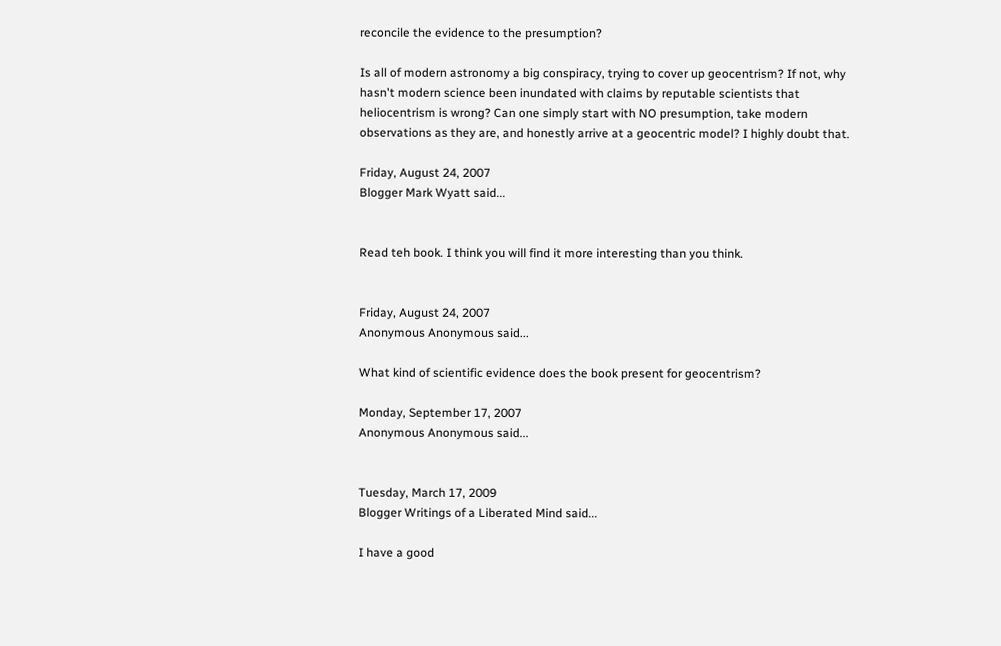reconcile the evidence to the presumption?

Is all of modern astronomy a big conspiracy, trying to cover up geocentrism? If not, why hasn't modern science been inundated with claims by reputable scientists that heliocentrism is wrong? Can one simply start with NO presumption, take modern observations as they are, and honestly arrive at a geocentric model? I highly doubt that.

Friday, August 24, 2007
Blogger Mark Wyatt said...


Read teh book. I think you will find it more interesting than you think.


Friday, August 24, 2007
Anonymous Anonymous said...

What kind of scientific evidence does the book present for geocentrism?

Monday, September 17, 2007
Anonymous Anonymous said...


Tuesday, March 17, 2009
Blogger Writings of a Liberated Mind said...

I have a good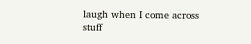laugh when I come across stuff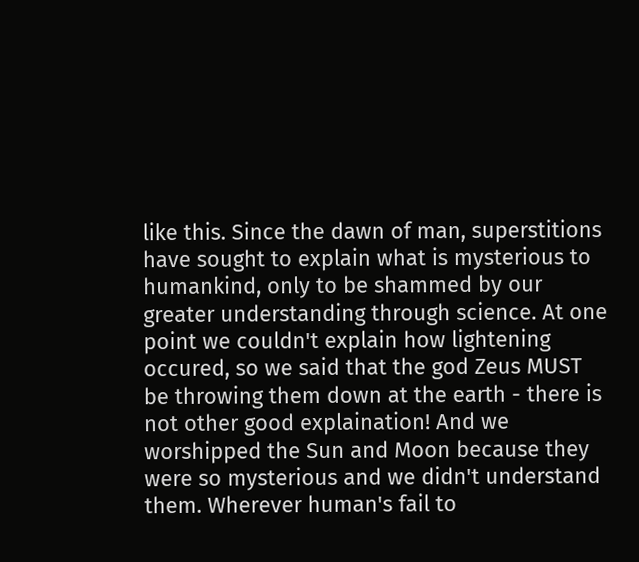like this. Since the dawn of man, superstitions have sought to explain what is mysterious to humankind, only to be shammed by our greater understanding through science. At one point we couldn't explain how lightening occured, so we said that the god Zeus MUST be throwing them down at the earth - there is not other good explaination! And we worshipped the Sun and Moon because they were so mysterious and we didn't understand them. Wherever human's fail to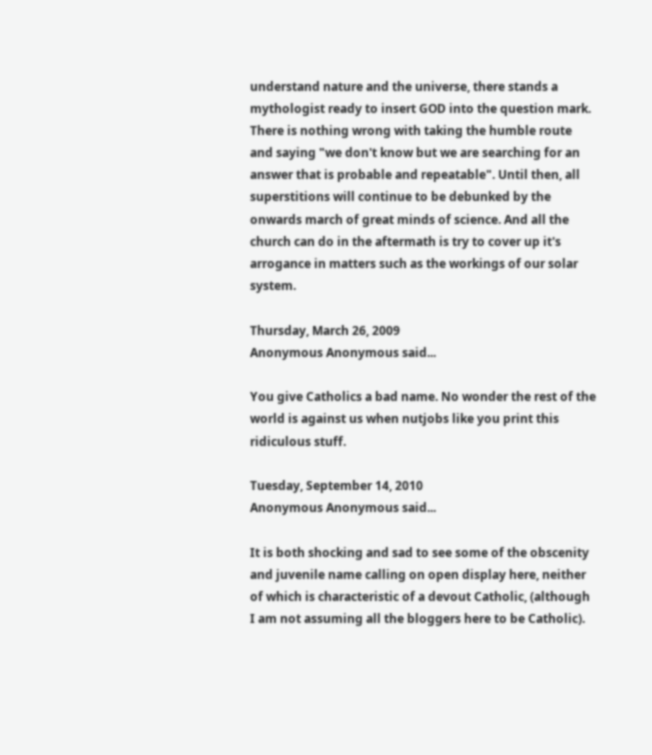understand nature and the universe, there stands a mythologist ready to insert GOD into the question mark. There is nothing wrong with taking the humble route and saying "we don't know but we are searching for an answer that is probable and repeatable". Until then, all superstitions will continue to be debunked by the onwards march of great minds of science. And all the church can do in the aftermath is try to cover up it's arrogance in matters such as the workings of our solar system.

Thursday, March 26, 2009
Anonymous Anonymous said...

You give Catholics a bad name. No wonder the rest of the world is against us when nutjobs like you print this ridiculous stuff.

Tuesday, September 14, 2010
Anonymous Anonymous said...

It is both shocking and sad to see some of the obscenity and juvenile name calling on open display here, neither of which is characteristic of a devout Catholic, (although I am not assuming all the bloggers here to be Catholic).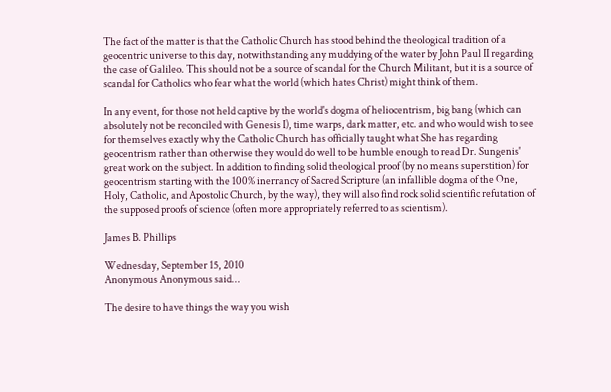The fact of the matter is that the Catholic Church has stood behind the theological tradition of a geocentric universe to this day, notwithstanding any muddying of the water by John Paul II regarding the case of Galileo. This should not be a source of scandal for the Church Militant, but it is a source of scandal for Catholics who fear what the world (which hates Christ) might think of them.

In any event, for those not held captive by the world's dogma of heliocentrism, big bang (which can absolutely not be reconciled with Genesis I), time warps, dark matter, etc. and who would wish to see for themselves exactly why the Catholic Church has officially taught what She has regarding geocentrism rather than otherwise they would do well to be humble enough to read Dr. Sungenis' great work on the subject. In addition to finding solid theological proof (by no means superstition) for geocentrism starting with the 100% inerrancy of Sacred Scripture (an infallible dogma of the One, Holy, Catholic, and Apostolic Church, by the way), they will also find rock solid scientific refutation of the supposed proofs of science (often more appropriately referred to as scientism).

James B. Phillips

Wednesday, September 15, 2010
Anonymous Anonymous said...

The desire to have things the way you wish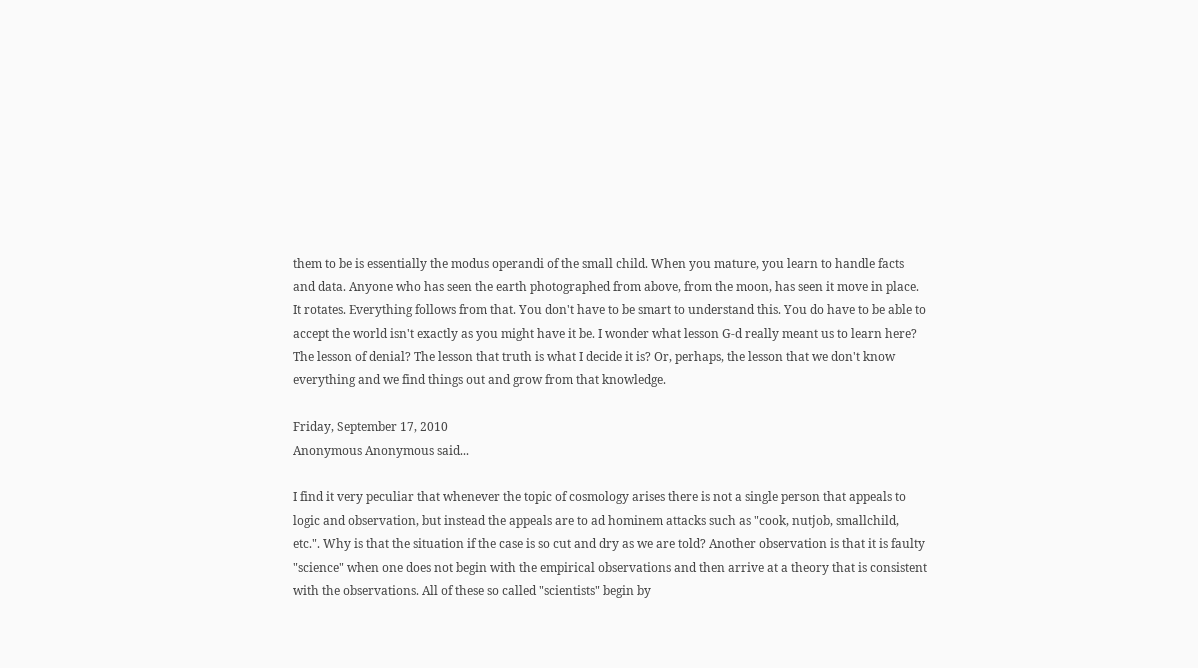them to be is essentially the modus operandi of the small child. When you mature, you learn to handle facts and data. Anyone who has seen the earth photographed from above, from the moon, has seen it move in place. It rotates. Everything follows from that. You don't have to be smart to understand this. You do have to be able to accept the world isn't exactly as you might have it be. I wonder what lesson G-d really meant us to learn here? The lesson of denial? The lesson that truth is what I decide it is? Or, perhaps, the lesson that we don't know everything and we find things out and grow from that knowledge.

Friday, September 17, 2010
Anonymous Anonymous said...

I find it very peculiar that whenever the topic of cosmology arises there is not a single person that appeals to logic and observation, but instead the appeals are to ad hominem attacks such as "cook, nutjob, smallchild, etc.". Why is that the situation if the case is so cut and dry as we are told? Another observation is that it is faulty "science" when one does not begin with the empirical observations and then arrive at a theory that is consistent with the observations. All of these so called "scientists" begin by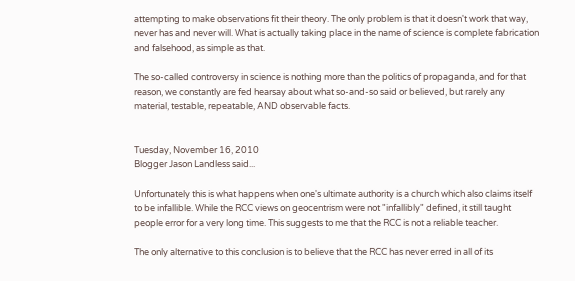attempting to make observations fit their theory. The only problem is that it doesn't work that way, never has and never will. What is actually taking place in the name of science is complete fabrication and falsehood, as simple as that.

The so-called controversy in science is nothing more than the politics of propaganda, and for that reason, we constantly are fed hearsay about what so-and-so said or believed, but rarely any material, testable, repeatable, AND observable facts.


Tuesday, November 16, 2010
Blogger Jason Landless said...

Unfortunately this is what happens when one's ultimate authority is a church which also claims itself to be infallible. While the RCC views on geocentrism were not "infallibly" defined, it still taught people error for a very long time. This suggests to me that the RCC is not a reliable teacher.

The only alternative to this conclusion is to believe that the RCC has never erred in all of its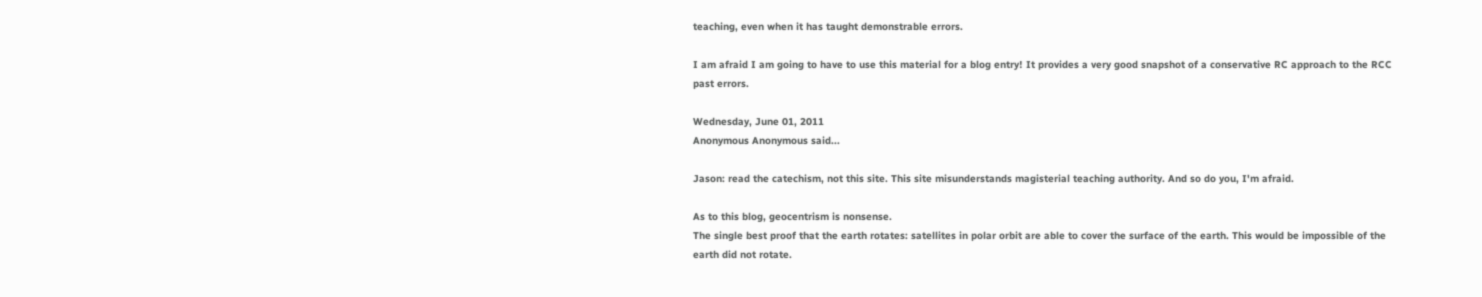teaching, even when it has taught demonstrable errors.

I am afraid I am going to have to use this material for a blog entry! It provides a very good snapshot of a conservative RC approach to the RCC past errors.

Wednesday, June 01, 2011
Anonymous Anonymous said...

Jason: read the catechism, not this site. This site misunderstands magisterial teaching authority. And so do you, I'm afraid.

As to this blog, geocentrism is nonsense.
The single best proof that the earth rotates: satellites in polar orbit are able to cover the surface of the earth. This would be impossible of the earth did not rotate.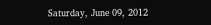Saturday, June 09, 2012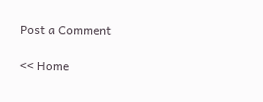Post a Comment

<< Home